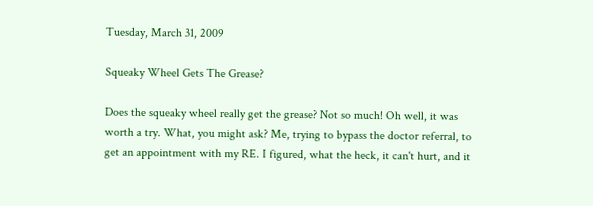Tuesday, March 31, 2009

Squeaky Wheel Gets The Grease?

Does the squeaky wheel really get the grease? Not so much! Oh well, it was worth a try. What, you might ask? Me, trying to bypass the doctor referral, to get an appointment with my RE. I figured, what the heck, it can't hurt, and it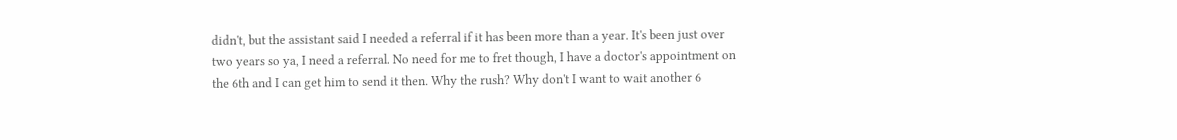didn't, but the assistant said I needed a referral if it has been more than a year. It's been just over two years so ya, I need a referral. No need for me to fret though, I have a doctor's appointment on the 6th and I can get him to send it then. Why the rush? Why don't I want to wait another 6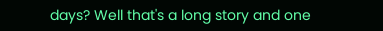days? Well that's a long story and one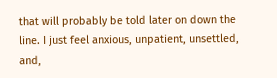that will probably be told later on down the line. I just feel anxious, unpatient, unsettled, and,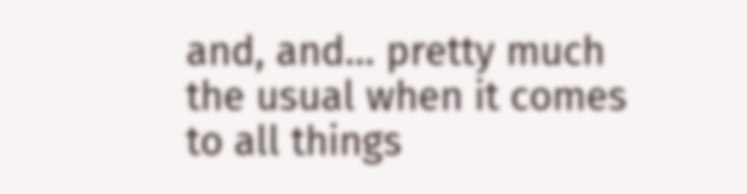and, and... pretty much the usual when it comes to all things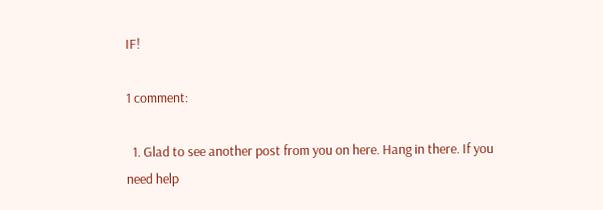IF!

1 comment:

  1. Glad to see another post from you on here. Hang in there. If you need help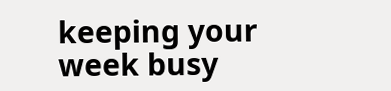keeping your week busy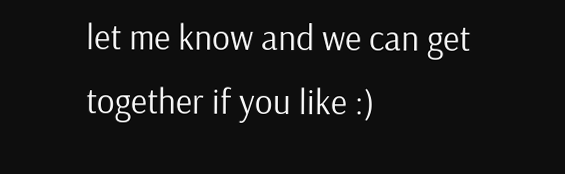let me know and we can get together if you like :)